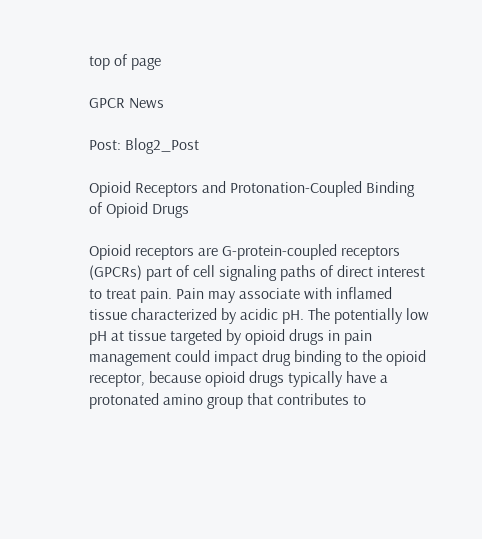top of page

GPCR News

Post: Blog2_Post

Opioid Receptors and Protonation-Coupled Binding of Opioid Drugs

Opioid receptors are G-protein-coupled receptors (GPCRs) part of cell signaling paths of direct interest to treat pain. Pain may associate with inflamed tissue characterized by acidic pH. The potentially low pH at tissue targeted by opioid drugs in pain management could impact drug binding to the opioid receptor, because opioid drugs typically have a protonated amino group that contributes to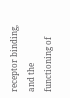receptor binding, and the functioning of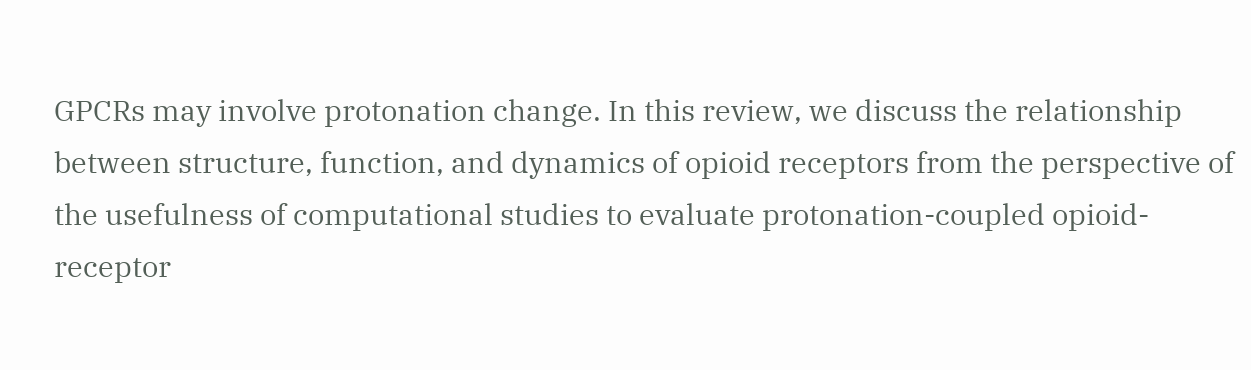GPCRs may involve protonation change. In this review, we discuss the relationship between structure, function, and dynamics of opioid receptors from the perspective of the usefulness of computational studies to evaluate protonation-coupled opioid-receptor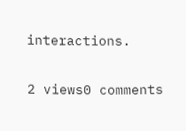interactions.

2 views0 comments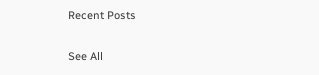Recent Posts

See All